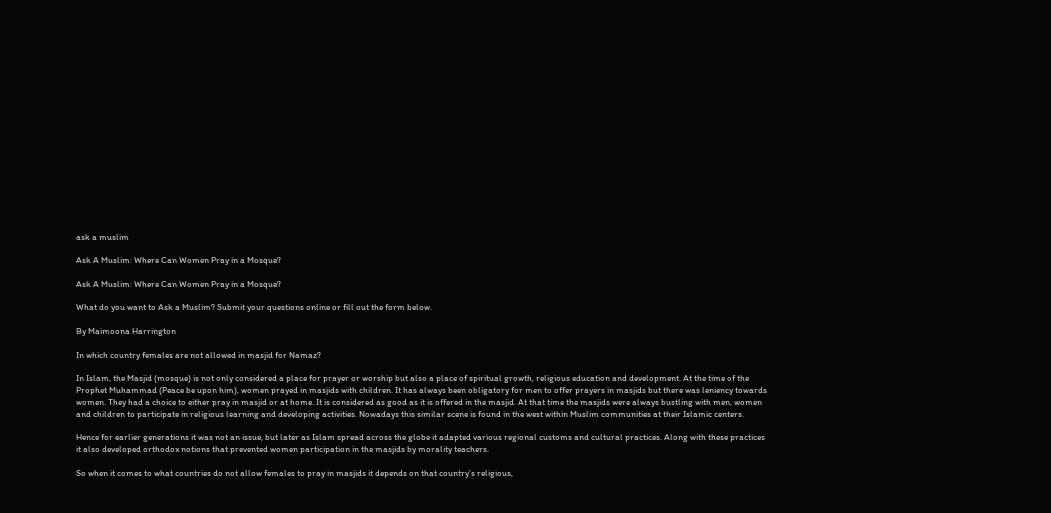ask a muslim

Ask A Muslim: Where Can Women Pray in a Mosque?

Ask A Muslim: Where Can Women Pray in a Mosque?

What do you want to Ask a Muslim? Submit your questions online or fill out the form below.

By Maimoona Harrington

In which country females are not allowed in masjid for Namaz?

In Islam, the Masjid (mosque) is not only considered a place for prayer or worship but also a place of spiritual growth, religious education and development. At the time of the Prophet Muhammad (Peace be upon him), women prayed in masjids with children. It has always been obligatory for men to offer prayers in masjids but there was leniency towards women. They had a choice to either pray in masjid or at home. It is considered as good as it is offered in the masjid. At that time the masjids were always bustling with men, women and children to participate in religious learning and developing activities. Nowadays this similar scene is found in the west within Muslim communities at their Islamic centers.

Hence for earlier generations it was not an issue, but later as Islam spread across the globe it adapted various regional customs and cultural practices. Along with these practices it also developed orthodox notions that prevented women participation in the masjids by morality teachers.

So when it comes to what countries do not allow females to pray in masjids it depends on that country’s religious,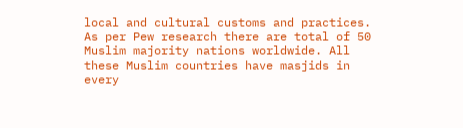local and cultural customs and practices. As per Pew research there are total of 50 Muslim majority nations worldwide. All these Muslim countries have masjids in every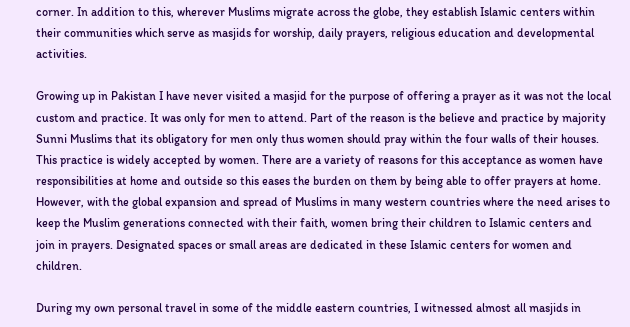corner. In addition to this, wherever Muslims migrate across the globe, they establish Islamic centers within their communities which serve as masjids for worship, daily prayers, religious education and developmental activities.

Growing up in Pakistan I have never visited a masjid for the purpose of offering a prayer as it was not the local custom and practice. It was only for men to attend. Part of the reason is the believe and practice by majority Sunni Muslims that its obligatory for men only thus women should pray within the four walls of their houses. This practice is widely accepted by women. There are a variety of reasons for this acceptance as women have responsibilities at home and outside so this eases the burden on them by being able to offer prayers at home. However, with the global expansion and spread of Muslims in many western countries where the need arises to keep the Muslim generations connected with their faith, women bring their children to Islamic centers and join in prayers. Designated spaces or small areas are dedicated in these Islamic centers for women and children.

During my own personal travel in some of the middle eastern countries, I witnessed almost all masjids in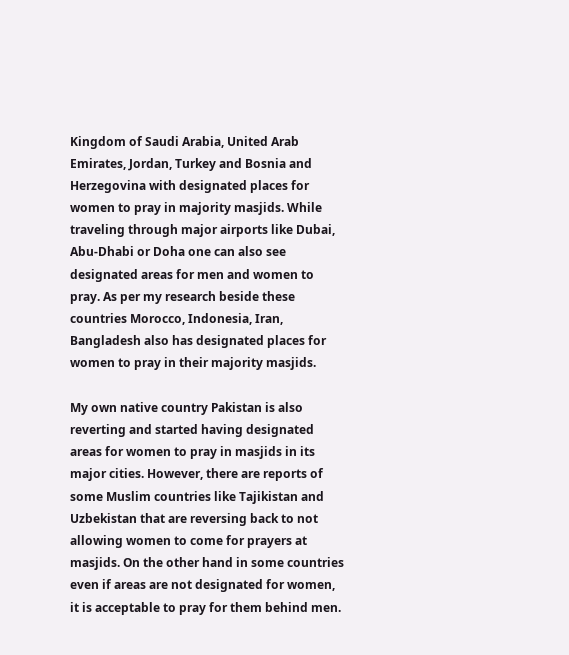Kingdom of Saudi Arabia, United Arab Emirates, Jordan, Turkey and Bosnia and Herzegovina with designated places for women to pray in majority masjids. While traveling through major airports like Dubai, Abu-Dhabi or Doha one can also see designated areas for men and women to pray. As per my research beside these countries Morocco, Indonesia, Iran, Bangladesh also has designated places for women to pray in their majority masjids.

My own native country Pakistan is also reverting and started having designated areas for women to pray in masjids in its major cities. However, there are reports of some Muslim countries like Tajikistan and Uzbekistan that are reversing back to not allowing women to come for prayers at masjids. On the other hand in some countries even if areas are not designated for women, it is acceptable to pray for them behind men.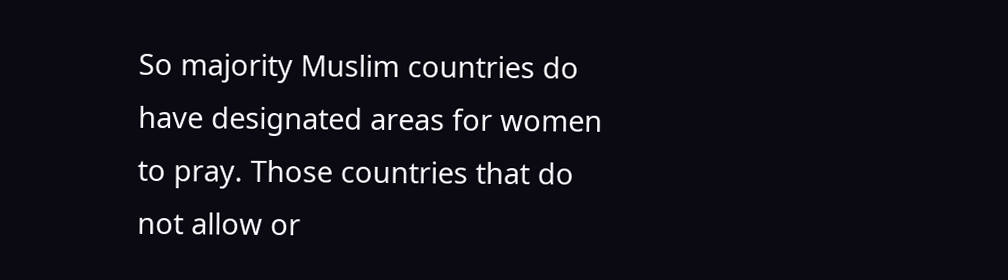So majority Muslim countries do have designated areas for women to pray. Those countries that do not allow or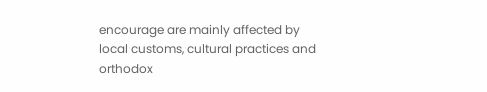encourage are mainly affected by local customs, cultural practices and orthodox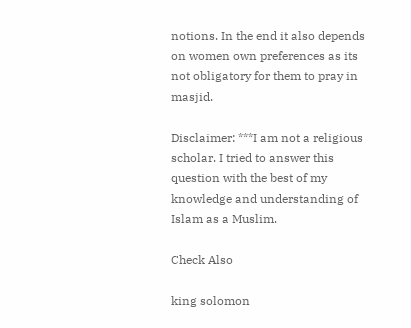notions. In the end it also depends on women own preferences as its not obligatory for them to pray in masjid.

Disclaimer: ***I am not a religious scholar. I tried to answer this question with the best of my knowledge and understanding of Islam as a Muslim.

Check Also

king solomon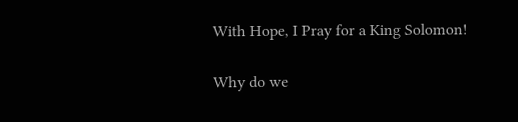With Hope, I Pray for a King Solomon!

Why do we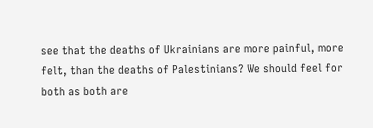see that the deaths of Ukrainians are more painful, more felt, than the deaths of Palestinians? We should feel for both as both are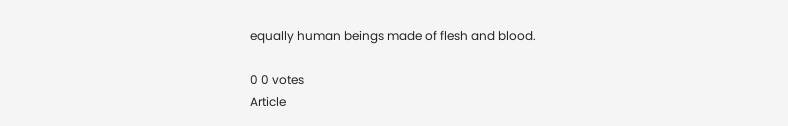equally human beings made of flesh and blood.

0 0 votes
Article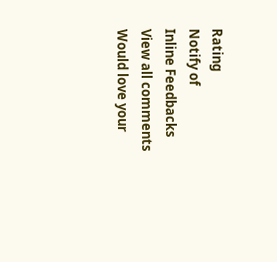Rating
Notify of
Inline Feedbacks
View all comments
Would love your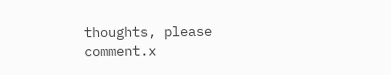thoughts, please comment.x